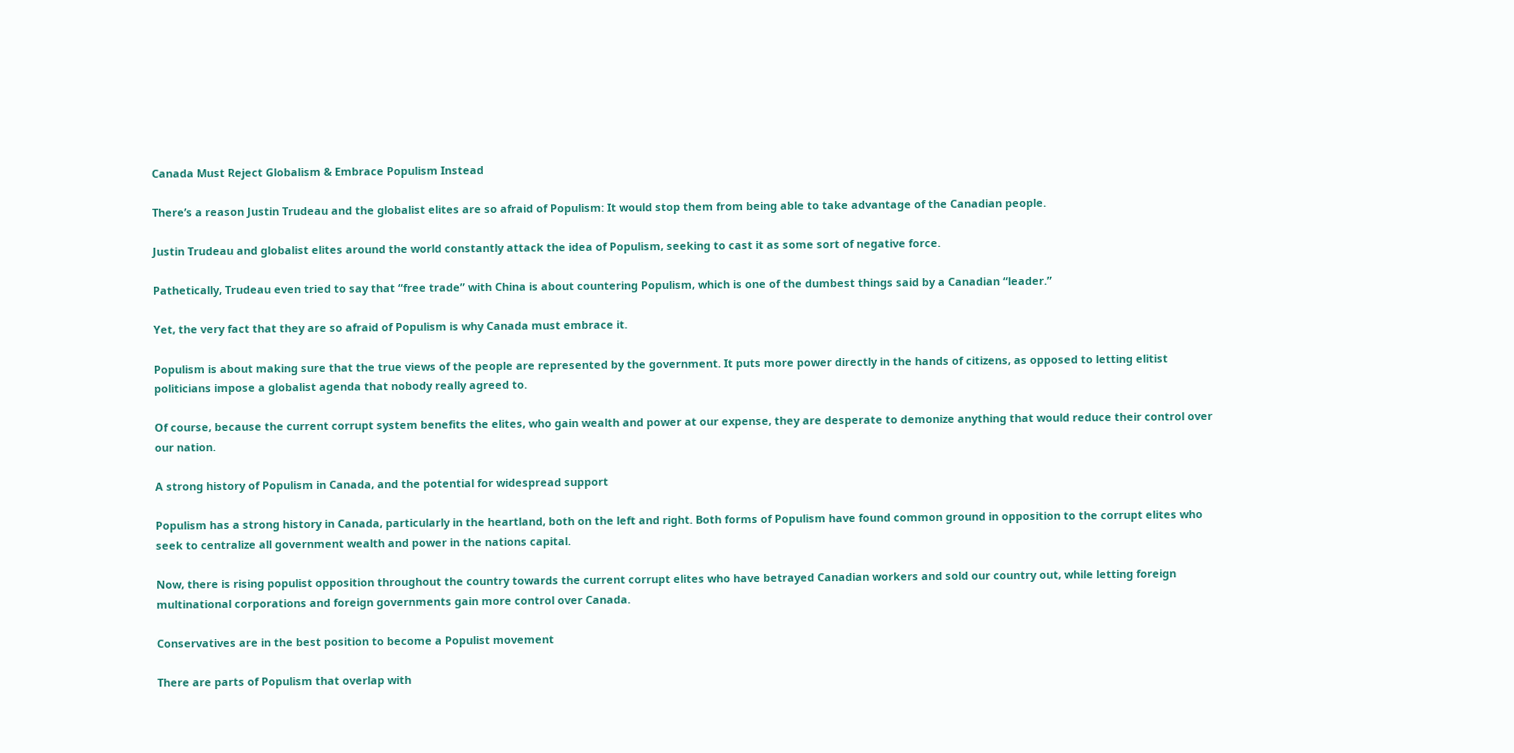Canada Must Reject Globalism & Embrace Populism Instead

There’s a reason Justin Trudeau and the globalist elites are so afraid of Populism: It would stop them from being able to take advantage of the Canadian people.

Justin Trudeau and globalist elites around the world constantly attack the idea of Populism, seeking to cast it as some sort of negative force.

Pathetically, Trudeau even tried to say that “free trade” with China is about countering Populism, which is one of the dumbest things said by a Canadian “leader.”

Yet, the very fact that they are so afraid of Populism is why Canada must embrace it.

Populism is about making sure that the true views of the people are represented by the government. It puts more power directly in the hands of citizens, as opposed to letting elitist politicians impose a globalist agenda that nobody really agreed to.

Of course, because the current corrupt system benefits the elites, who gain wealth and power at our expense, they are desperate to demonize anything that would reduce their control over our nation.

A strong history of Populism in Canada, and the potential for widespread support

Populism has a strong history in Canada, particularly in the heartland, both on the left and right. Both forms of Populism have found common ground in opposition to the corrupt elites who seek to centralize all government wealth and power in the nations capital.

Now, there is rising populist opposition throughout the country towards the current corrupt elites who have betrayed Canadian workers and sold our country out, while letting foreign multinational corporations and foreign governments gain more control over Canada.

Conservatives are in the best position to become a Populist movement

There are parts of Populism that overlap with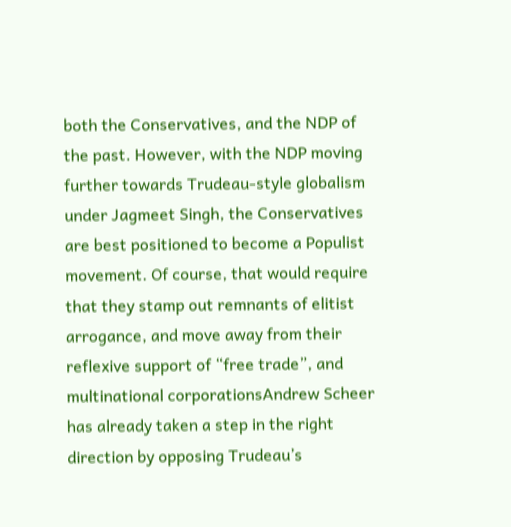both the Conservatives, and the NDP of the past. However, with the NDP moving further towards Trudeau-style globalism under Jagmeet Singh, the Conservatives are best positioned to become a Populist movement. Of course, that would require that they stamp out remnants of elitist arrogance, and move away from their reflexive support of “free trade”, and multinational corporationsAndrew Scheer has already taken a step in the right direction by opposing Trudeau’s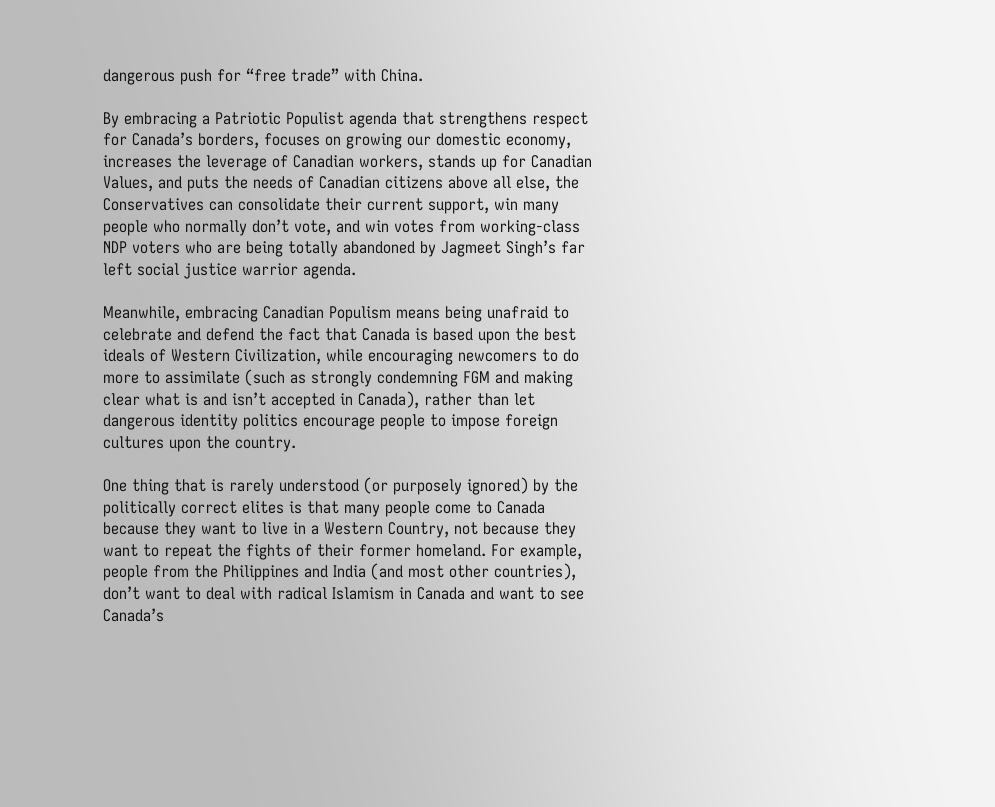dangerous push for “free trade” with China.

By embracing a Patriotic Populist agenda that strengthens respect for Canada’s borders, focuses on growing our domestic economy, increases the leverage of Canadian workers, stands up for Canadian Values, and puts the needs of Canadian citizens above all else, the Conservatives can consolidate their current support, win many people who normally don’t vote, and win votes from working-class NDP voters who are being totally abandoned by Jagmeet Singh’s far left social justice warrior agenda.

Meanwhile, embracing Canadian Populism means being unafraid to celebrate and defend the fact that Canada is based upon the best ideals of Western Civilization, while encouraging newcomers to do more to assimilate (such as strongly condemning FGM and making clear what is and isn’t accepted in Canada), rather than let dangerous identity politics encourage people to impose foreign cultures upon the country.

One thing that is rarely understood (or purposely ignored) by the politically correct elites is that many people come to Canada because they want to live in a Western Country, not because they want to repeat the fights of their former homeland. For example, people from the Philippines and India (and most other countries), don’t want to deal with radical Islamism in Canada and want to see Canada’s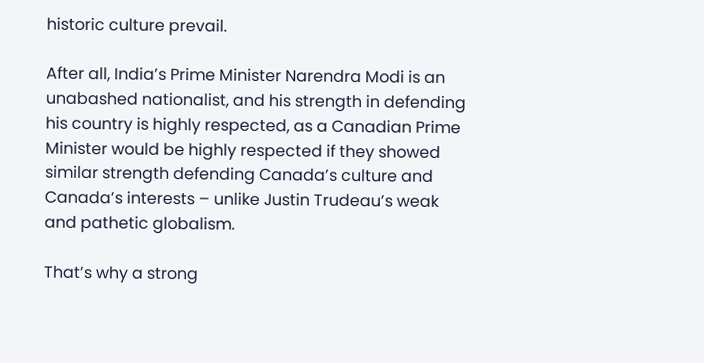historic culture prevail.

After all, India’s Prime Minister Narendra Modi is an unabashed nationalist, and his strength in defending his country is highly respected, as a Canadian Prime Minister would be highly respected if they showed similar strength defending Canada’s culture and Canada’s interests – unlike Justin Trudeau’s weak and pathetic globalism.

That’s why a strong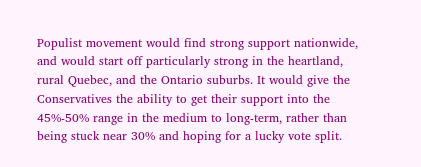Populist movement would find strong support nationwide, and would start off particularly strong in the heartland, rural Quebec, and the Ontario suburbs. It would give the Conservatives the ability to get their support into the 45%-50% range in the medium to long-term, rather than being stuck near 30% and hoping for a lucky vote split.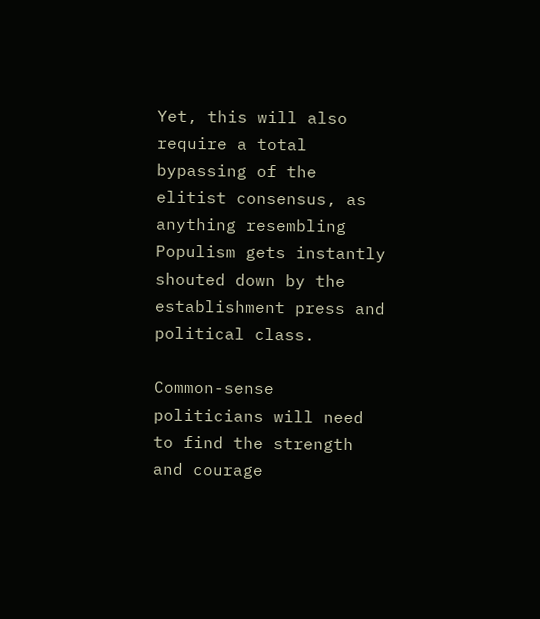Yet, this will also require a total bypassing of the elitist consensus, as anything resembling Populism gets instantly shouted down by the establishment press and political class.

Common-sense politicians will need to find the strength and courage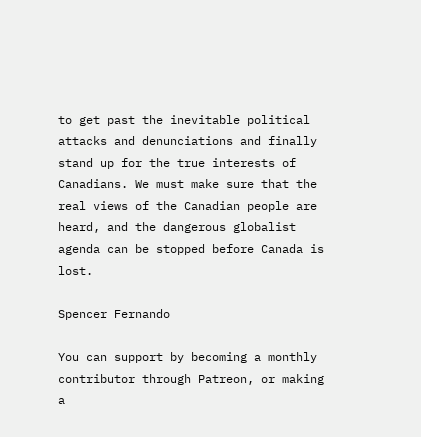to get past the inevitable political attacks and denunciations and finally stand up for the true interests of Canadians. We must make sure that the real views of the Canadian people are heard, and the dangerous globalist agenda can be stopped before Canada is lost.

Spencer Fernando

You can support by becoming a monthly contributor through Patreon, or making a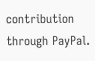contribution through PayPal.